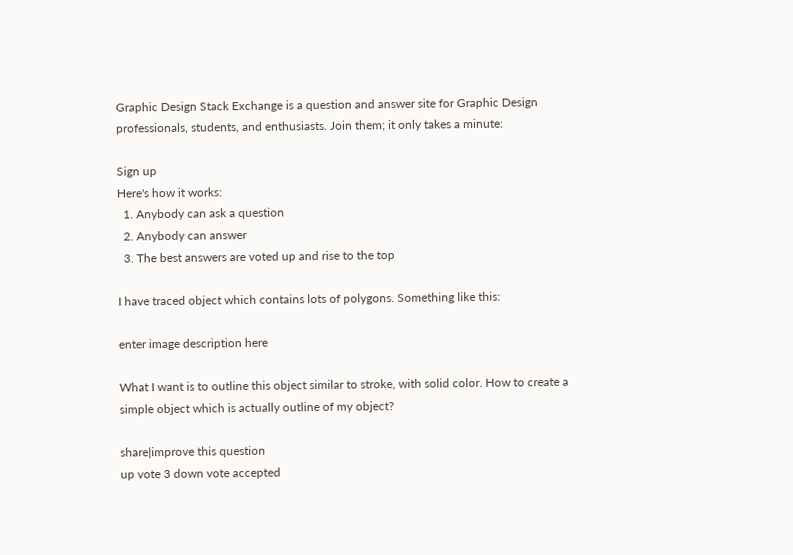Graphic Design Stack Exchange is a question and answer site for Graphic Design professionals, students, and enthusiasts. Join them; it only takes a minute:

Sign up
Here's how it works:
  1. Anybody can ask a question
  2. Anybody can answer
  3. The best answers are voted up and rise to the top

I have traced object which contains lots of polygons. Something like this:

enter image description here

What I want is to outline this object similar to stroke, with solid color. How to create a simple object which is actually outline of my object?

share|improve this question
up vote 3 down vote accepted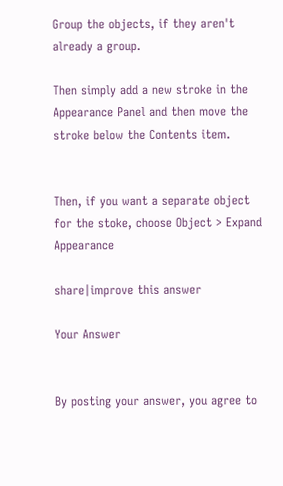Group the objects, if they aren't already a group.

Then simply add a new stroke in the Appearance Panel and then move the stroke below the Contents item.


Then, if you want a separate object for the stoke, choose Object > Expand Appearance

share|improve this answer

Your Answer


By posting your answer, you agree to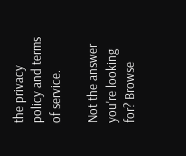the privacy policy and terms of service.

Not the answer you're looking for? Browse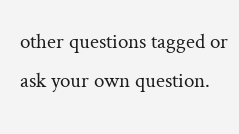other questions tagged or ask your own question.